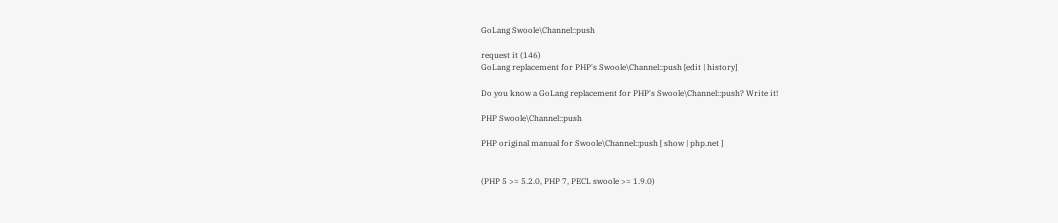GoLang Swoole\Channel::push

request it (146)
GoLang replacement for PHP's Swoole\Channel::push [edit | history]

Do you know a GoLang replacement for PHP's Swoole\Channel::push? Write it!

PHP Swoole\Channel::push

PHP original manual for Swoole\Channel::push [ show | php.net ]


(PHP 5 >= 5.2.0, PHP 7, PECL swoole >= 1.9.0)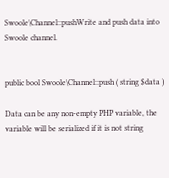Swoole\Channel::pushWrite and push data into Swoole channel.


public bool Swoole\Channel::push ( string $data )

Data can be any non-empty PHP variable, the variable will be serialized if it is not string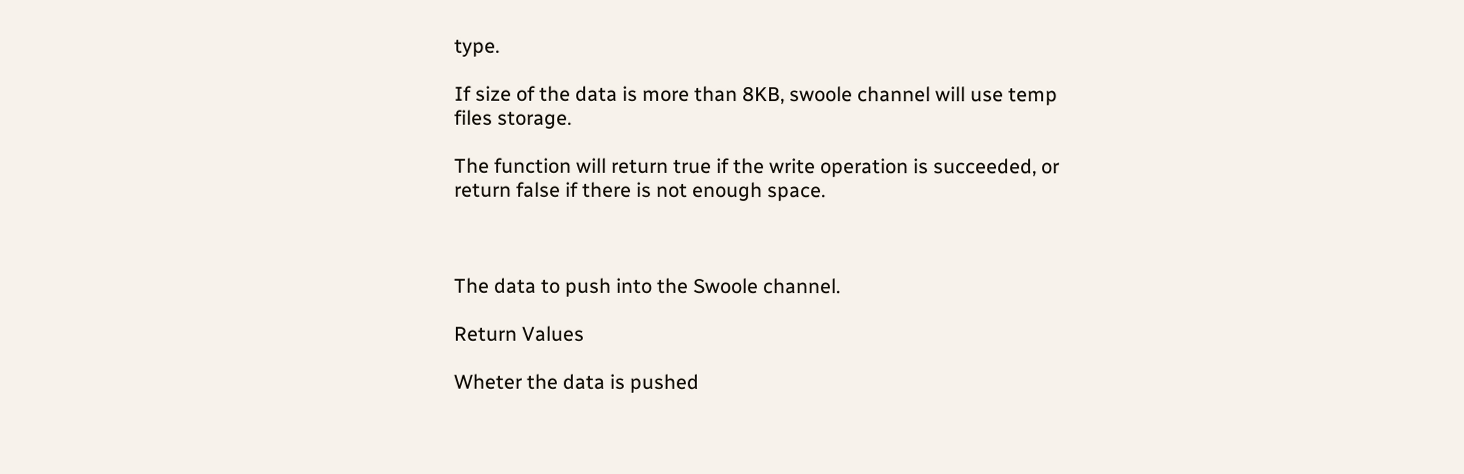type.

If size of the data is more than 8KB, swoole channel will use temp files storage.

The function will return true if the write operation is succeeded, or return false if there is not enough space.



The data to push into the Swoole channel.

Return Values

Wheter the data is pushed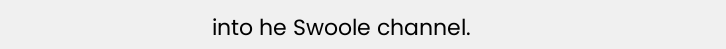into he Swoole channel.